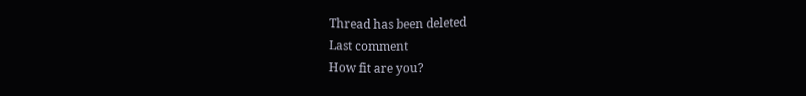Thread has been deleted
Last comment
How fit are you?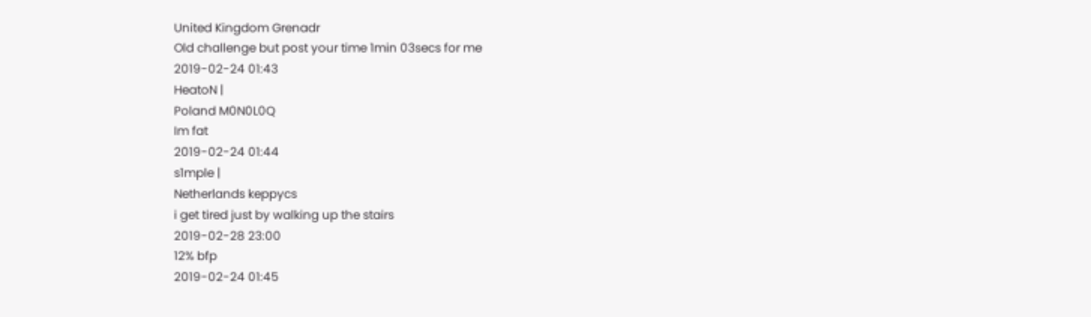United Kingdom Grenadr
Old challenge but post your time 1min 03secs for me
2019-02-24 01:43
HeatoN |
Poland M0N0L0Q
Im fat
2019-02-24 01:44
s1mple |
Netherlands keppycs
i get tired just by walking up the stairs
2019-02-28 23:00
12% bfp
2019-02-24 01:45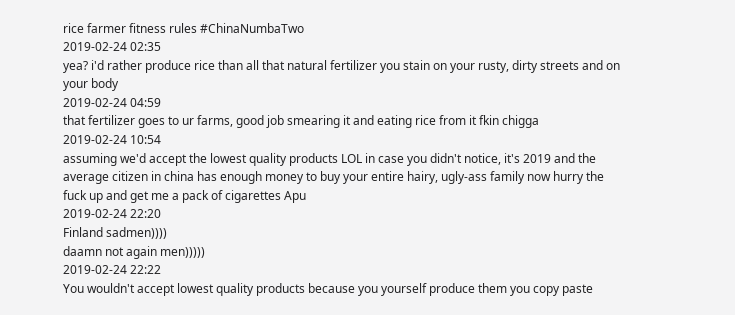rice farmer fitness rules #ChinaNumbaTwo
2019-02-24 02:35
yea? i'd rather produce rice than all that natural fertilizer you stain on your rusty, dirty streets and on your body
2019-02-24 04:59
that fertilizer goes to ur farms, good job smearing it and eating rice from it fkin chigga
2019-02-24 10:54
assuming we'd accept the lowest quality products LOL in case you didn't notice, it's 2019 and the average citizen in china has enough money to buy your entire hairy, ugly-ass family now hurry the fuck up and get me a pack of cigarettes Apu
2019-02-24 22:20
Finland sadmen))))
daamn not again men)))))
2019-02-24 22:22
You wouldn't accept lowest quality products because you yourself produce them you copy paste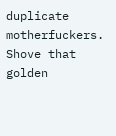duplicate motherfuckers. Shove that golden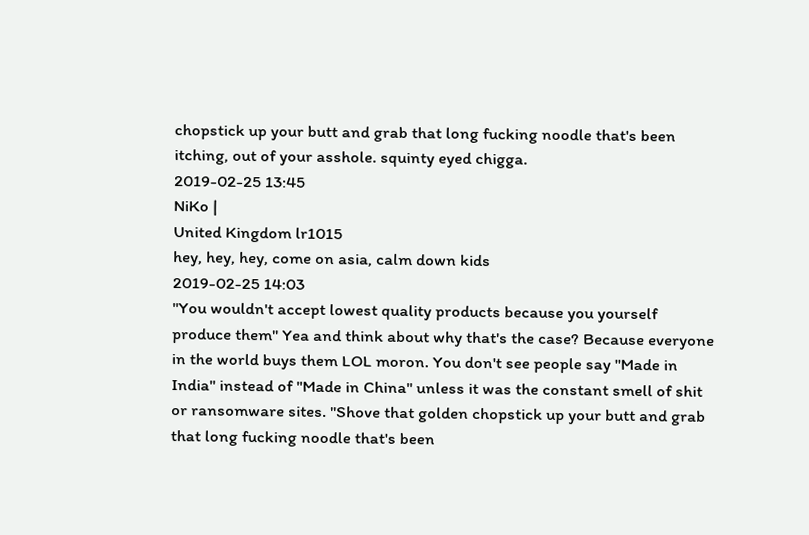chopstick up your butt and grab that long fucking noodle that's been itching, out of your asshole. squinty eyed chigga.
2019-02-25 13:45
NiKo |
United Kingdom lr1015
hey, hey, hey, come on asia, calm down kids
2019-02-25 14:03
"You wouldn't accept lowest quality products because you yourself produce them" Yea and think about why that's the case? Because everyone in the world buys them LOL moron. You don't see people say "Made in India" instead of "Made in China" unless it was the constant smell of shit or ransomware sites. "Shove that golden chopstick up your butt and grab that long fucking noodle that's been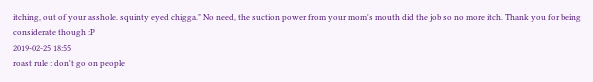itching, out of your asshole. squinty eyed chigga." No need, the suction power from your mom's mouth did the job so no more itch. Thank you for being considerate though :P
2019-02-25 18:55
roast rule : don't go on people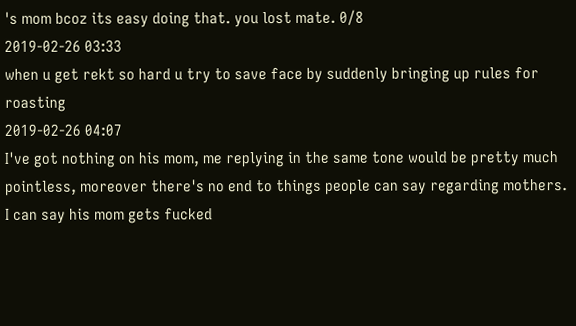's mom bcoz its easy doing that. you lost mate. 0/8
2019-02-26 03:33
when u get rekt so hard u try to save face by suddenly bringing up rules for roasting
2019-02-26 04:07
I've got nothing on his mom, me replying in the same tone would be pretty much pointless, moreover there's no end to things people can say regarding mothers. I can say his mom gets fucked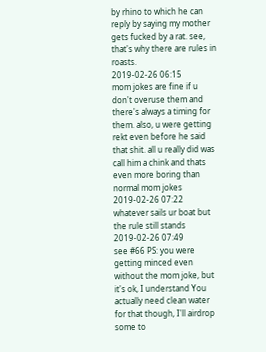by rhino to which he can reply by saying my mother gets fucked by a rat. see, that's why there are rules in roasts.
2019-02-26 06:15
mom jokes are fine if u don't overuse them and there's always a timing for them. also, u were getting rekt even before he said that shit. all u really did was call him a chink and thats even more boring than normal mom jokes
2019-02-26 07:22
whatever sails ur boat but the rule still stands
2019-02-26 07:49
see #66 PS: you were getting minced even without the mom joke, but it's ok, I understand You actually need clean water for that though, I'll airdrop some to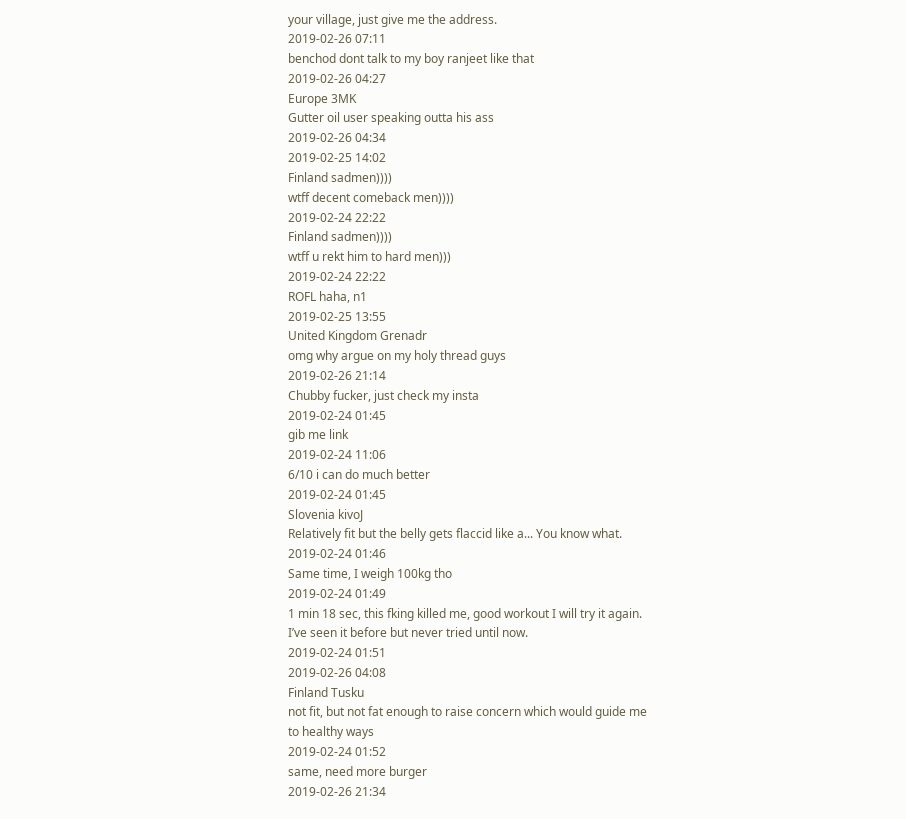your village, just give me the address.
2019-02-26 07:11
benchod dont talk to my boy ranjeet like that
2019-02-26 04:27
Europe 3MK
Gutter oil user speaking outta his ass
2019-02-26 04:34
2019-02-25 14:02
Finland sadmen))))
wtff decent comeback men))))
2019-02-24 22:22
Finland sadmen))))
wtff u rekt him to hard men)))
2019-02-24 22:22
ROFL haha, n1
2019-02-25 13:55
United Kingdom Grenadr
omg why argue on my holy thread guys
2019-02-26 21:14
Chubby fucker, just check my insta
2019-02-24 01:45
gib me link
2019-02-24 11:06
6/10 i can do much better
2019-02-24 01:45
Slovenia kivoJ
Relatively fit but the belly gets flaccid like a... You know what.
2019-02-24 01:46
Same time, I weigh 100kg tho
2019-02-24 01:49
1 min 18 sec, this fking killed me, good workout I will try it again. I’ve seen it before but never tried until now.
2019-02-24 01:51
2019-02-26 04:08
Finland Tusku
not fit, but not fat enough to raise concern which would guide me to healthy ways
2019-02-24 01:52
same, need more burger
2019-02-26 21:34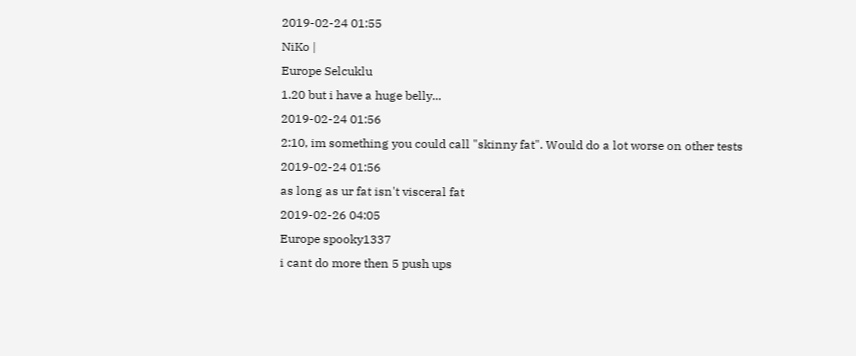2019-02-24 01:55
NiKo |
Europe Selcuklu
1.20 but i have a huge belly...
2019-02-24 01:56
2:10, im something you could call "skinny fat". Would do a lot worse on other tests
2019-02-24 01:56
as long as ur fat isn't visceral fat
2019-02-26 04:05
Europe spooky1337
i cant do more then 5 push ups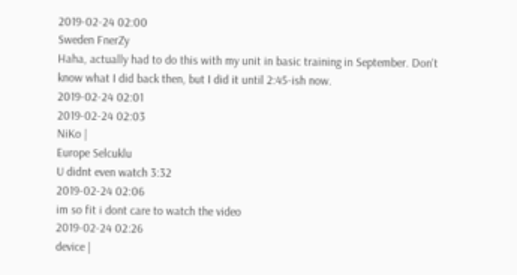2019-02-24 02:00
Sweden FnerZy
Haha, actually had to do this with my unit in basic training in September. Don't know what I did back then, but I did it until 2:45-ish now.
2019-02-24 02:01
2019-02-24 02:03
NiKo |
Europe Selcuklu
U didnt even watch 3:32
2019-02-24 02:06
im so fit i dont care to watch the video
2019-02-24 02:26
device |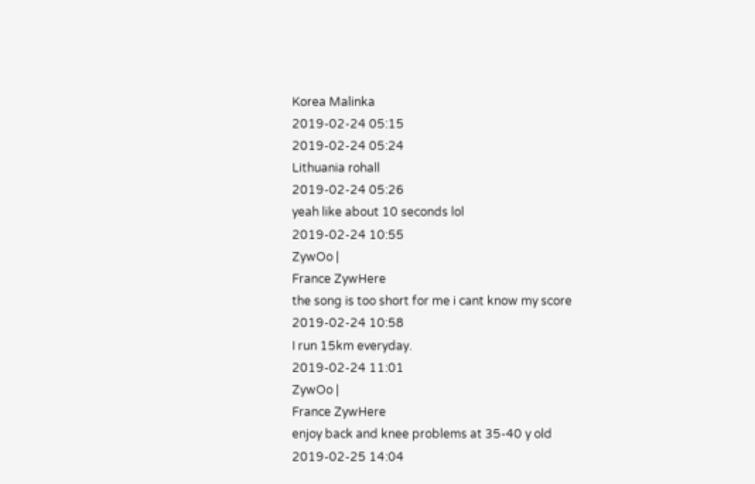Korea Malinka
2019-02-24 05:15
2019-02-24 05:24
Lithuania rohall
2019-02-24 05:26
yeah like about 10 seconds lol
2019-02-24 10:55
ZywOo |
France ZywHere
the song is too short for me i cant know my score
2019-02-24 10:58
I run 15km everyday.
2019-02-24 11:01
ZywOo |
France ZywHere
enjoy back and knee problems at 35-40 y old
2019-02-25 14:04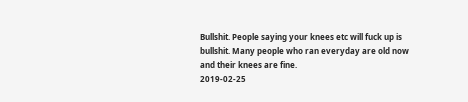Bullshit. People saying your knees etc will fuck up is bullshit. Many people who ran everyday are old now and their knees are fine.
2019-02-25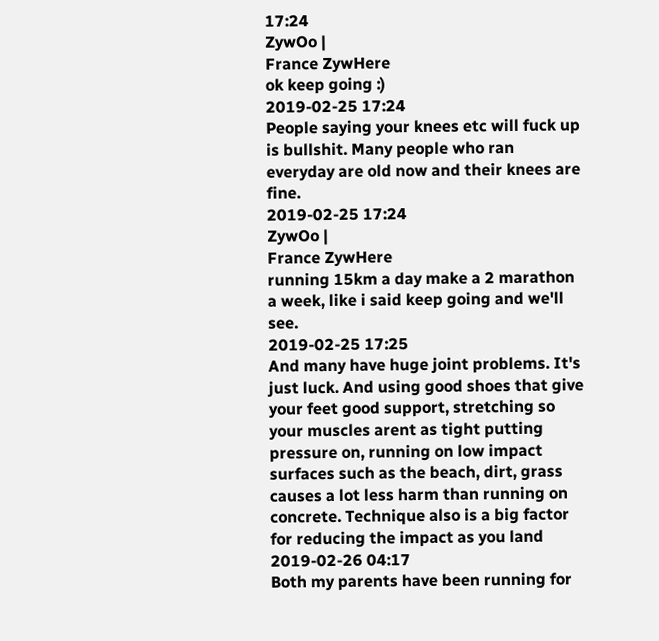17:24
ZywOo |
France ZywHere
ok keep going :)
2019-02-25 17:24
People saying your knees etc will fuck up is bullshit. Many people who ran everyday are old now and their knees are fine.
2019-02-25 17:24
ZywOo |
France ZywHere
running 15km a day make a 2 marathon a week, like i said keep going and we'll see.
2019-02-25 17:25
And many have huge joint problems. It's just luck. And using good shoes that give your feet good support, stretching so your muscles arent as tight putting pressure on, running on low impact surfaces such as the beach, dirt, grass causes a lot less harm than running on concrete. Technique also is a big factor for reducing the impact as you land
2019-02-26 04:17
Both my parents have been running for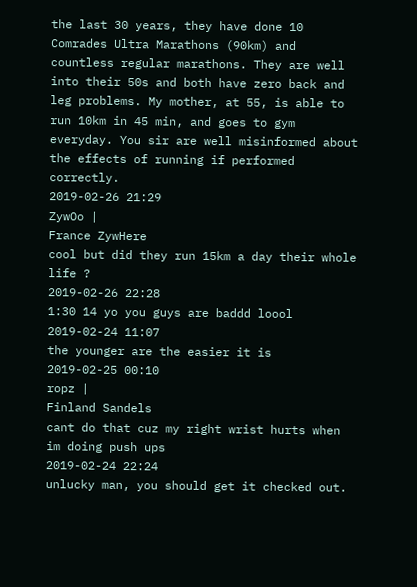the last 30 years, they have done 10 Comrades Ultra Marathons (90km) and countless regular marathons. They are well into their 50s and both have zero back and leg problems. My mother, at 55, is able to run 10km in 45 min, and goes to gym everyday. You sir are well misinformed about the effects of running if performed correctly.
2019-02-26 21:29
ZywOo |
France ZywHere
cool but did they run 15km a day their whole life ?
2019-02-26 22:28
1:30 14 yo you guys are baddd loool
2019-02-24 11:07
the younger are the easier it is
2019-02-25 00:10
ropz |
Finland Sandels
cant do that cuz my right wrist hurts when im doing push ups
2019-02-24 22:24
unlucky man, you should get it checked out.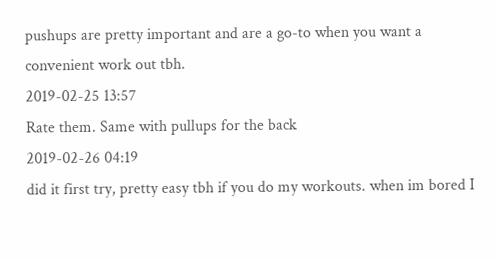pushups are pretty important and are a go-to when you want a convenient work out tbh.
2019-02-25 13:57
Rate them. Same with pullups for the back
2019-02-26 04:19
did it first try, pretty easy tbh if you do my workouts. when im bored I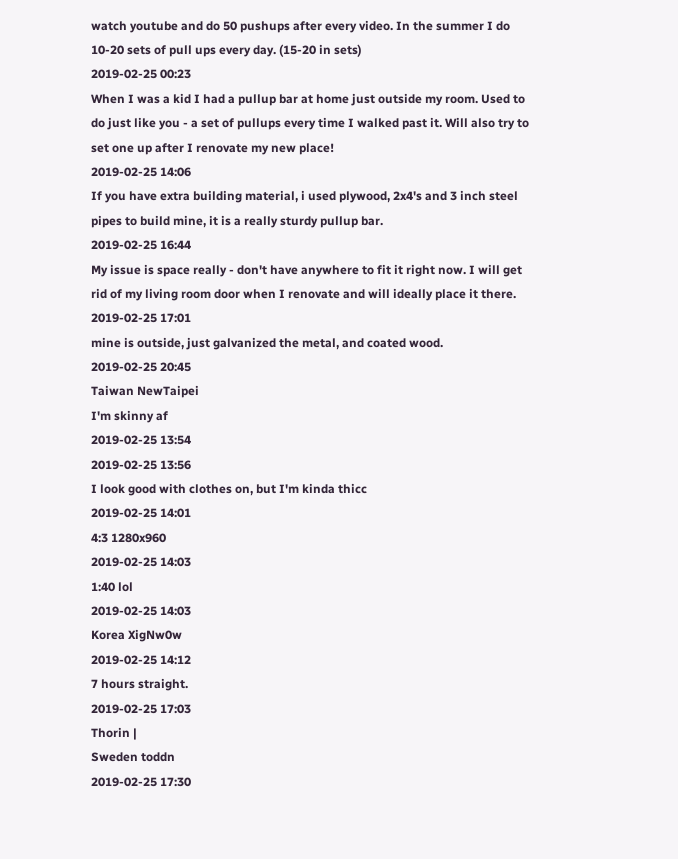watch youtube and do 50 pushups after every video. In the summer I do 10-20 sets of pull ups every day. (15-20 in sets)
2019-02-25 00:23
When I was a kid I had a pullup bar at home just outside my room. Used to do just like you - a set of pullups every time I walked past it. Will also try to set one up after I renovate my new place!
2019-02-25 14:06
If you have extra building material, i used plywood, 2x4's and 3 inch steel pipes to build mine, it is a really sturdy pullup bar.
2019-02-25 16:44
My issue is space really - don't have anywhere to fit it right now. I will get rid of my living room door when I renovate and will ideally place it there.
2019-02-25 17:01
mine is outside, just galvanized the metal, and coated wood.
2019-02-25 20:45
Taiwan NewTaipei
I'm skinny af
2019-02-25 13:54
2019-02-25 13:56
I look good with clothes on, but I'm kinda thicc
2019-02-25 14:01
4:3 1280x960
2019-02-25 14:03
1:40 lol
2019-02-25 14:03
Korea XigNw0w
2019-02-25 14:12
7 hours straight.
2019-02-25 17:03
Thorin |
Sweden toddn
2019-02-25 17:30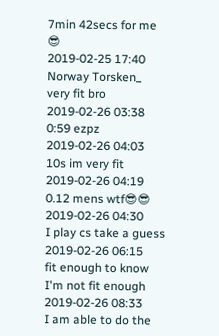7min 42secs for me 😎
2019-02-25 17:40
Norway Torsken_
very fit bro
2019-02-26 03:38
0:59 ezpz
2019-02-26 04:03
10s im very fit
2019-02-26 04:19
0.12 mens wtf😎😎
2019-02-26 04:30
I play cs take a guess
2019-02-26 06:15
fit enough to know I'm not fit enough
2019-02-26 08:33
I am able to do the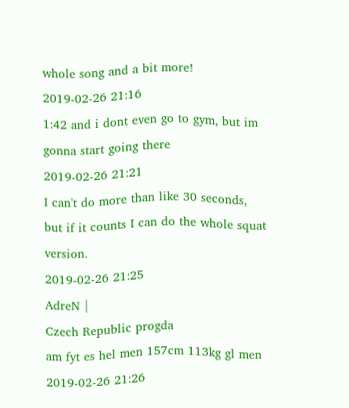whole song and a bit more!
2019-02-26 21:16
1:42 and i dont even go to gym, but im gonna start going there
2019-02-26 21:21
I can't do more than like 30 seconds, but if it counts I can do the whole squat version.
2019-02-26 21:25
AdreN |
Czech Republic progda
am fyt es hel men 157cm 113kg gl men
2019-02-26 21:26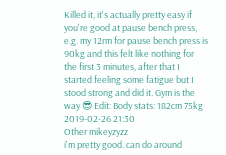Killed it, it's actually pretty easy if you're good at pause bench press, e.g. my 12rm for pause bench press is 90kg and this felt like nothing for the first 3 minutes, after that I started feeling some fatigue but I stood strong and did it. Gym is the way 😎 Edit: Body stats: 182cm 75kg
2019-02-26 21:30
Other mikeyzyzz
i'm pretty good. can do around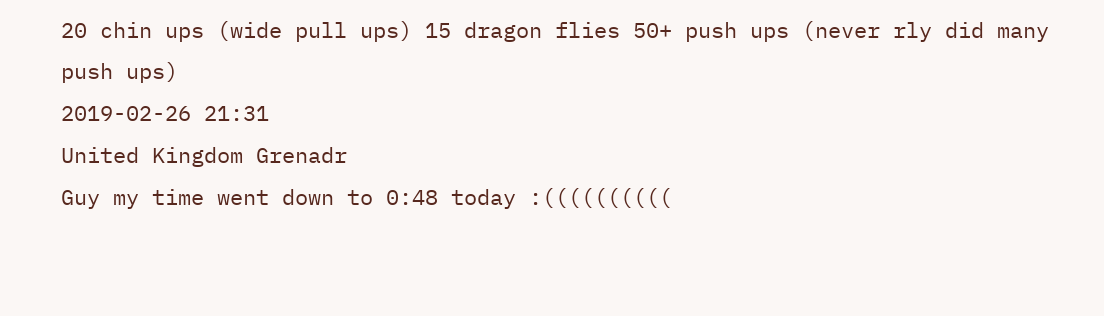20 chin ups (wide pull ups) 15 dragon flies 50+ push ups (never rly did many push ups)
2019-02-26 21:31
United Kingdom Grenadr
Guy my time went down to 0:48 today :((((((((((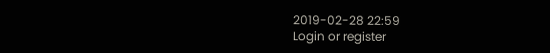2019-02-28 22:59
Login or register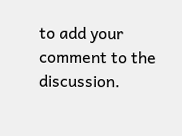to add your comment to the discussion.